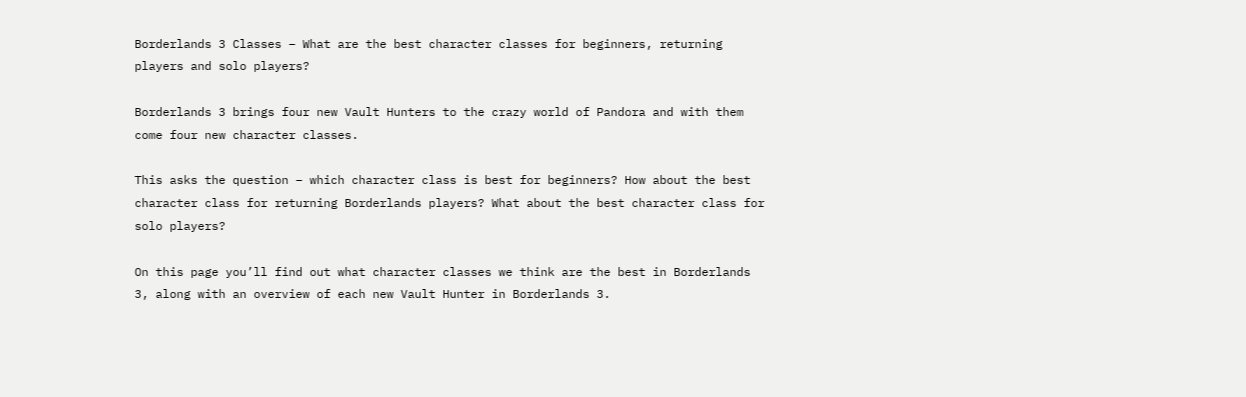Borderlands 3 Classes – What are the best character classes for beginners, returning players and solo players?

Borderlands 3 brings four new Vault Hunters to the crazy world of Pandora and with them come four new character classes.

This asks the question – which character class is best for beginners? How about the best character class for returning Borderlands players? What about the best character class for solo players?

On this page you’ll find out what character classes we think are the best in Borderlands 3, along with an overview of each new Vault Hunter in Borderlands 3.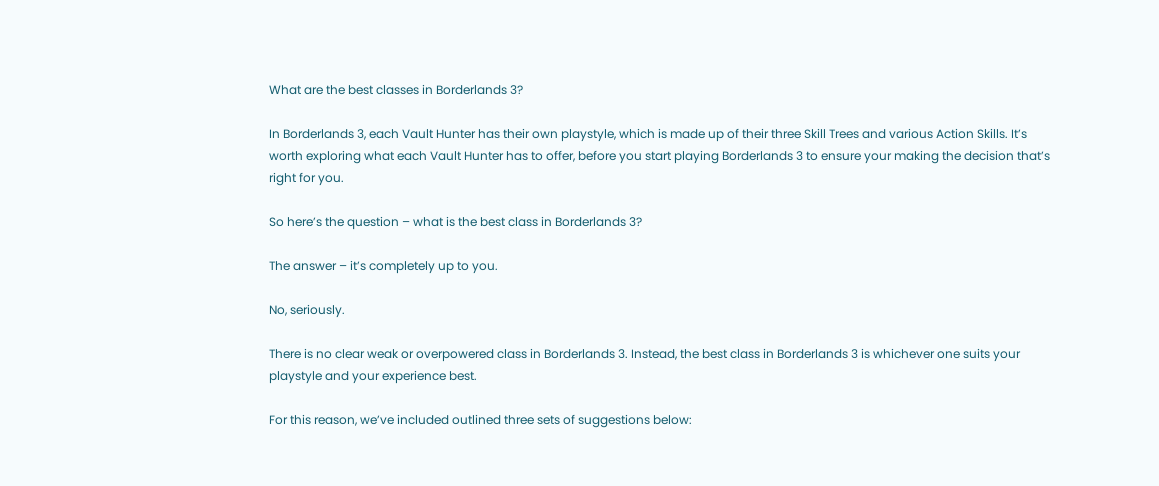What are the best classes in Borderlands 3?

In Borderlands 3, each Vault Hunter has their own playstyle, which is made up of their three Skill Trees and various Action Skills. It’s worth exploring what each Vault Hunter has to offer, before you start playing Borderlands 3 to ensure your making the decision that’s right for you.

So here’s the question – what is the best class in Borderlands 3?

The answer – it’s completely up to you.

No, seriously.

There is no clear weak or overpowered class in Borderlands 3. Instead, the best class in Borderlands 3 is whichever one suits your playstyle and your experience best.

For this reason, we’ve included outlined three sets of suggestions below: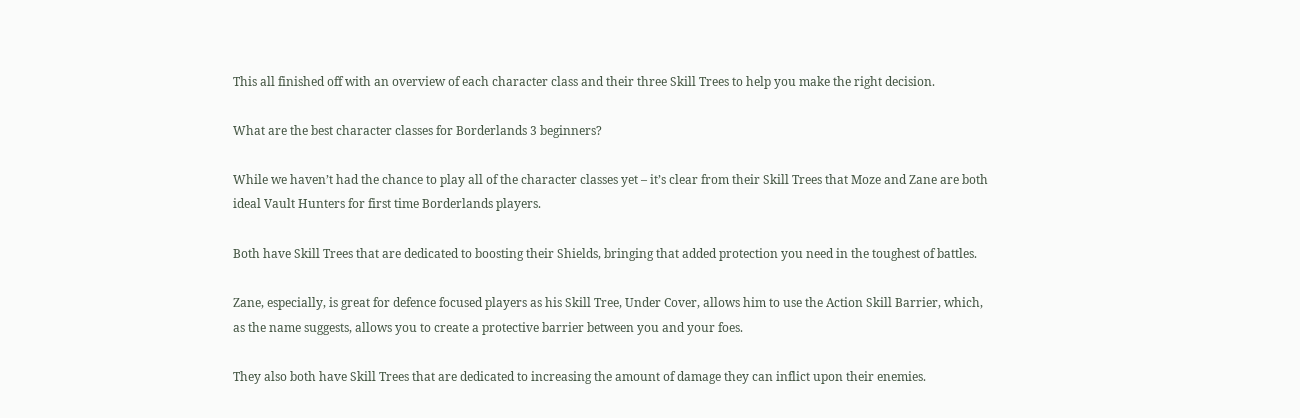This all finished off with an overview of each character class and their three Skill Trees to help you make the right decision.

What are the best character classes for Borderlands 3 beginners?

While we haven’t had the chance to play all of the character classes yet – it’s clear from their Skill Trees that Moze and Zane are both ideal Vault Hunters for first time Borderlands players.

Both have Skill Trees that are dedicated to boosting their Shields, bringing that added protection you need in the toughest of battles.

Zane, especially, is great for defence focused players as his Skill Tree, Under Cover, allows him to use the Action Skill Barrier, which, as the name suggests, allows you to create a protective barrier between you and your foes.

They also both have Skill Trees that are dedicated to increasing the amount of damage they can inflict upon their enemies.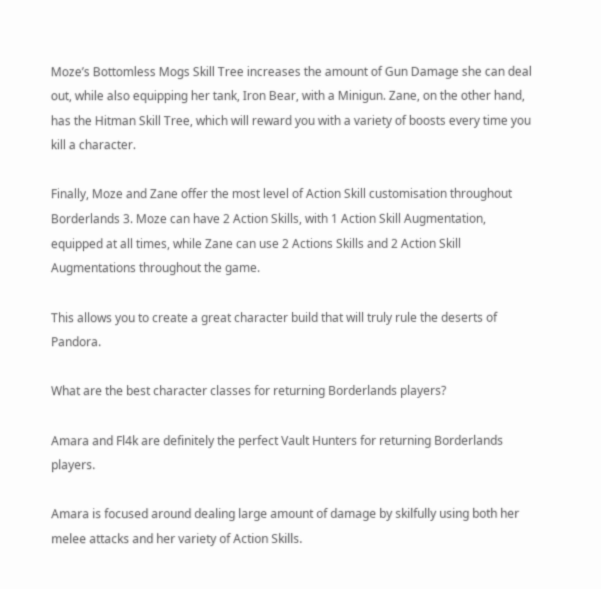Moze’s Bottomless Mogs Skill Tree increases the amount of Gun Damage she can deal out, while also equipping her tank, Iron Bear, with a Minigun. Zane, on the other hand, has the Hitman Skill Tree, which will reward you with a variety of boosts every time you kill a character.

Finally, Moze and Zane offer the most level of Action Skill customisation throughout Borderlands 3. Moze can have 2 Action Skills, with 1 Action Skill Augmentation, equipped at all times, while Zane can use 2 Actions Skills and 2 Action Skill Augmentations throughout the game.

This allows you to create a great character build that will truly rule the deserts of Pandora.

What are the best character classes for returning Borderlands players?

Amara and Fl4k are definitely the perfect Vault Hunters for returning Borderlands players.

Amara is focused around dealing large amount of damage by skilfully using both her melee attacks and her variety of Action Skills.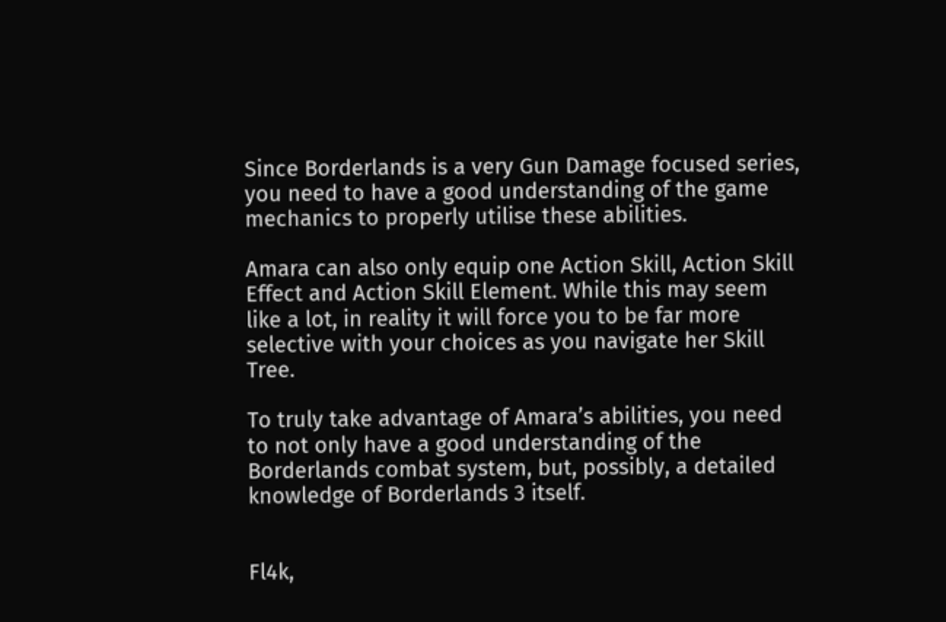Since Borderlands is a very Gun Damage focused series, you need to have a good understanding of the game mechanics to properly utilise these abilities.

Amara can also only equip one Action Skill, Action Skill Effect and Action Skill Element. While this may seem like a lot, in reality it will force you to be far more selective with your choices as you navigate her Skill Tree.

To truly take advantage of Amara’s abilities, you need to not only have a good understanding of the Borderlands combat system, but, possibly, a detailed knowledge of Borderlands 3 itself.


Fl4k,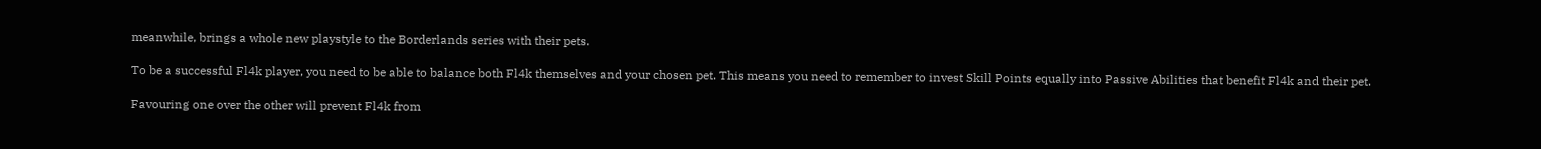meanwhile, brings a whole new playstyle to the Borderlands series with their pets.

To be a successful Fl4k player, you need to be able to balance both Fl4k themselves and your chosen pet. This means you need to remember to invest Skill Points equally into Passive Abilities that benefit Fl4k and their pet.

Favouring one over the other will prevent Fl4k from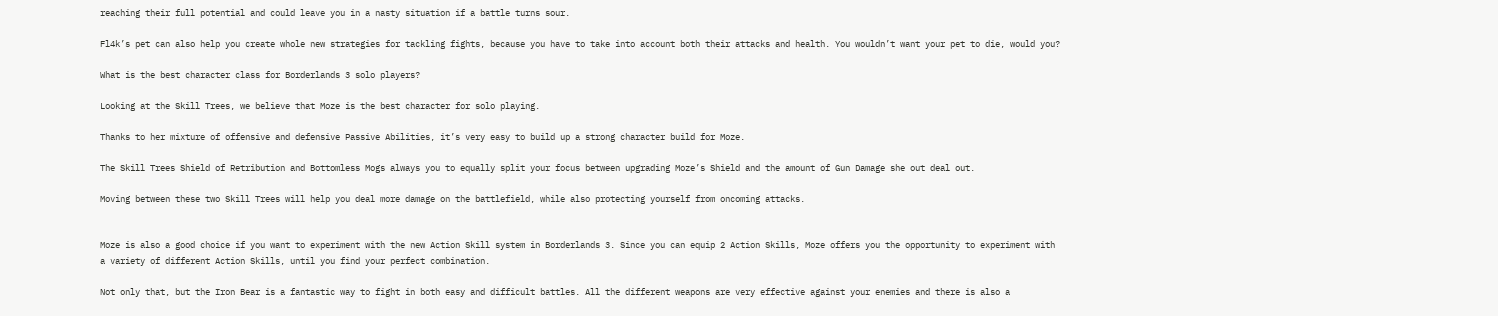reaching their full potential and could leave you in a nasty situation if a battle turns sour.

Fl4k’s pet can also help you create whole new strategies for tackling fights, because you have to take into account both their attacks and health. You wouldn’t want your pet to die, would you?

What is the best character class for Borderlands 3 solo players?

Looking at the Skill Trees, we believe that Moze is the best character for solo playing.

Thanks to her mixture of offensive and defensive Passive Abilities, it’s very easy to build up a strong character build for Moze.

The Skill Trees Shield of Retribution and Bottomless Mogs always you to equally split your focus between upgrading Moze’s Shield and the amount of Gun Damage she out deal out.

Moving between these two Skill Trees will help you deal more damage on the battlefield, while also protecting yourself from oncoming attacks.


Moze is also a good choice if you want to experiment with the new Action Skill system in Borderlands 3. Since you can equip 2 Action Skills, Moze offers you the opportunity to experiment with a variety of different Action Skills, until you find your perfect combination.

Not only that, but the Iron Bear is a fantastic way to fight in both easy and difficult battles. All the different weapons are very effective against your enemies and there is also a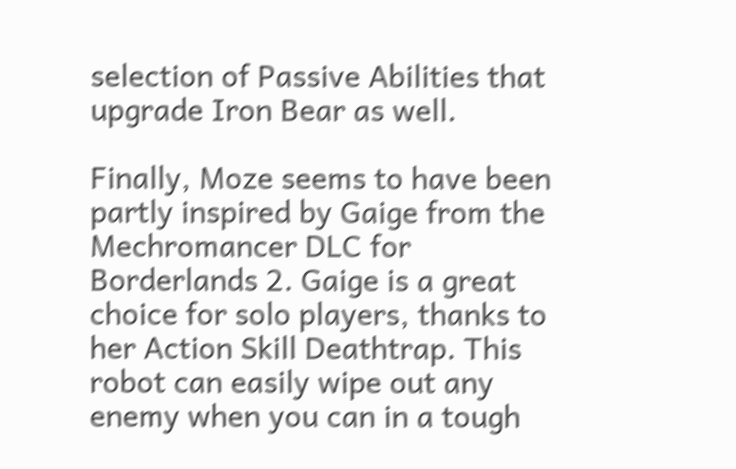selection of Passive Abilities that upgrade Iron Bear as well.

Finally, Moze seems to have been partly inspired by Gaige from the Mechromancer DLC for Borderlands 2. Gaige is a great choice for solo players, thanks to her Action Skill Deathtrap. This robot can easily wipe out any enemy when you can in a tough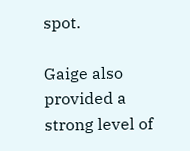spot.

Gaige also provided a strong level of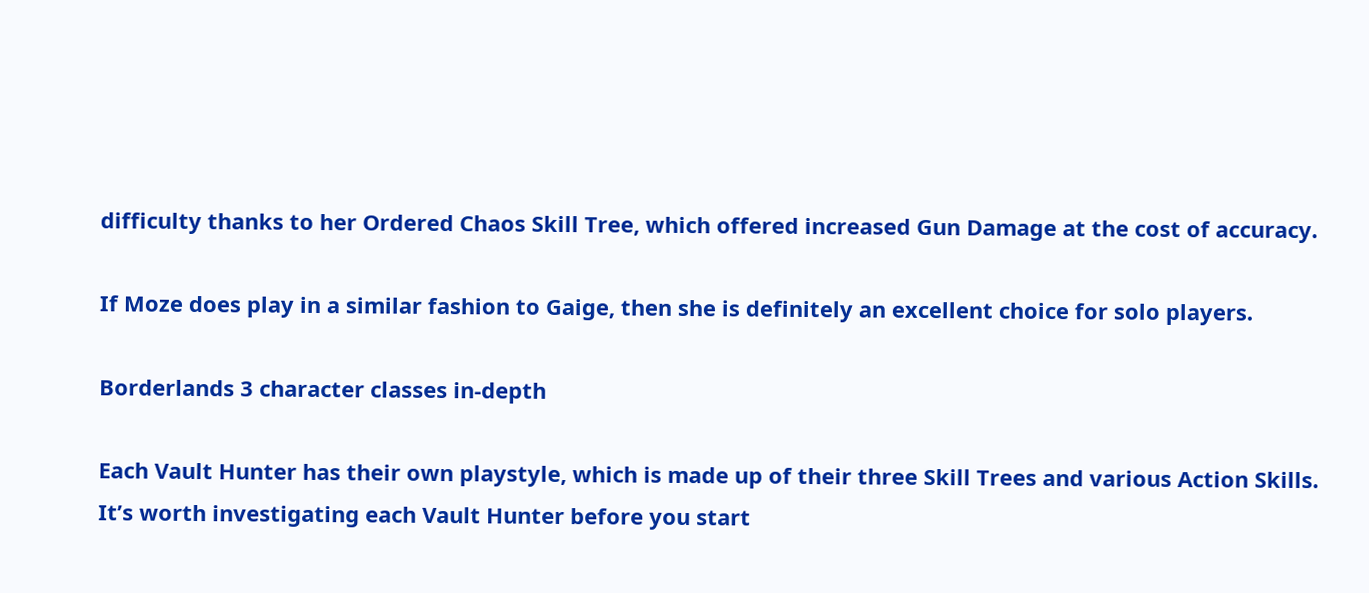difficulty thanks to her Ordered Chaos Skill Tree, which offered increased Gun Damage at the cost of accuracy.

If Moze does play in a similar fashion to Gaige, then she is definitely an excellent choice for solo players.

Borderlands 3 character classes in-depth

Each Vault Hunter has their own playstyle, which is made up of their three Skill Trees and various Action Skills. It’s worth investigating each Vault Hunter before you start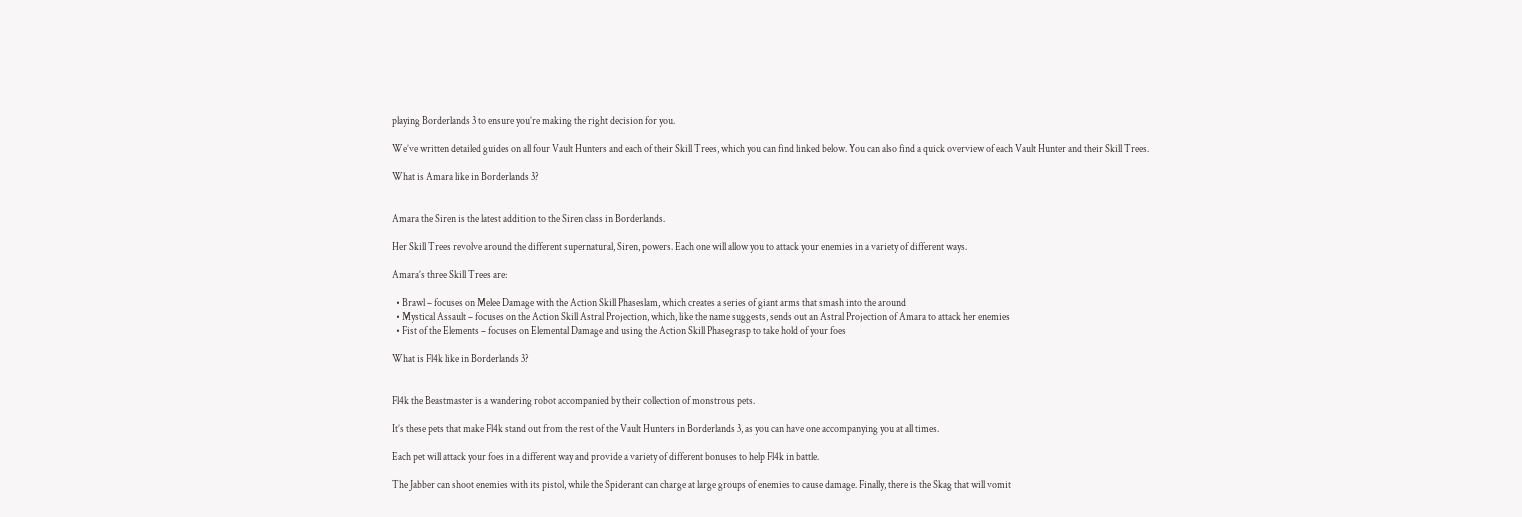playing Borderlands 3 to ensure you’re making the right decision for you.

We’ve written detailed guides on all four Vault Hunters and each of their Skill Trees, which you can find linked below. You can also find a quick overview of each Vault Hunter and their Skill Trees.

What is Amara like in Borderlands 3?


Amara the Siren is the latest addition to the Siren class in Borderlands.

Her Skill Trees revolve around the different supernatural, Siren, powers. Each one will allow you to attack your enemies in a variety of different ways.

Amara’s three Skill Trees are:

  • Brawl – focuses on Melee Damage with the Action Skill Phaseslam, which creates a series of giant arms that smash into the around
  • Mystical Assault – focuses on the Action Skill Astral Projection, which, like the name suggests, sends out an Astral Projection of Amara to attack her enemies
  • Fist of the Elements – focuses on Elemental Damage and using the Action Skill Phasegrasp to take hold of your foes

What is Fl4k like in Borderlands 3?


Fl4k the Beastmaster is a wandering robot accompanied by their collection of monstrous pets.

It’s these pets that make Fl4k stand out from the rest of the Vault Hunters in Borderlands 3, as you can have one accompanying you at all times.

Each pet will attack your foes in a different way and provide a variety of different bonuses to help Fl4k in battle.

The Jabber can shoot enemies with its pistol, while the Spiderant can charge at large groups of enemies to cause damage. Finally, there is the Skag that will vomit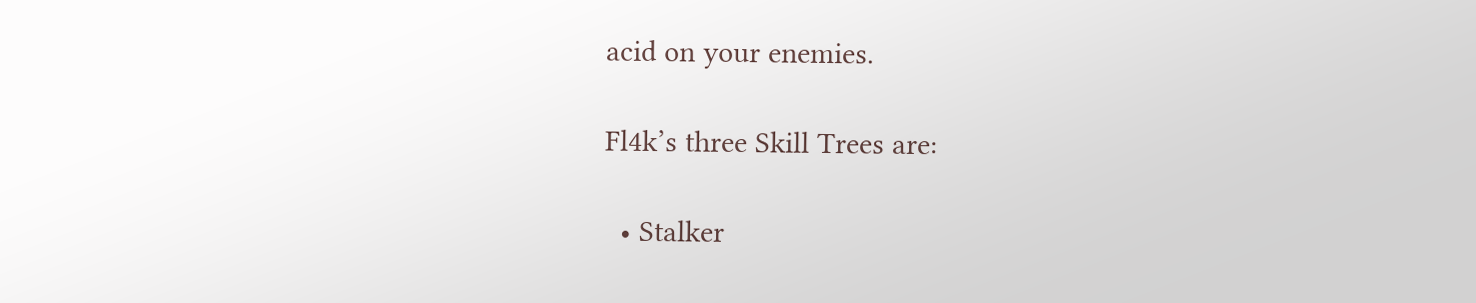acid on your enemies.

Fl4k’s three Skill Trees are:

  • Stalker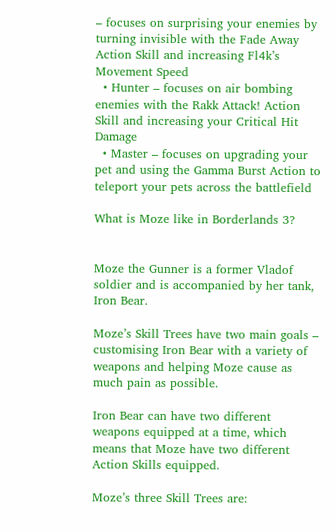– focuses on surprising your enemies by turning invisible with the Fade Away Action Skill and increasing Fl4k’s Movement Speed
  • Hunter – focuses on air bombing enemies with the Rakk Attack! Action Skill and increasing your Critical Hit Damage
  • Master – focuses on upgrading your pet and using the Gamma Burst Action to teleport your pets across the battlefield

What is Moze like in Borderlands 3?


Moze the Gunner is a former Vladof soldier and is accompanied by her tank, Iron Bear.

Moze’s Skill Trees have two main goals – customising Iron Bear with a variety of weapons and helping Moze cause as much pain as possible.

Iron Bear can have two different weapons equipped at a time, which means that Moze have two different Action Skills equipped.

Moze’s three Skill Trees are: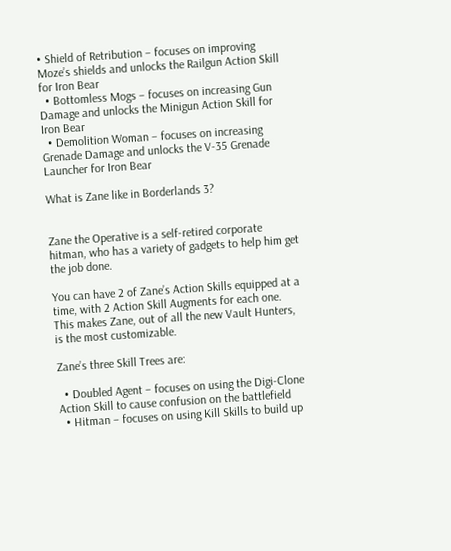• Shield of Retribution – focuses on improving Moze’s shields and unlocks the Railgun Action Skill for Iron Bear
  • Bottomless Mogs – focuses on increasing Gun Damage and unlocks the Minigun Action Skill for Iron Bear
  • Demolition Woman – focuses on increasing Grenade Damage and unlocks the V-35 Grenade Launcher for Iron Bear

What is Zane like in Borderlands 3?


Zane the Operative is a self-retired corporate hitman, who has a variety of gadgets to help him get the job done.

You can have 2 of Zane’s Action Skills equipped at a time, with 2 Action Skill Augments for each one. This makes Zane, out of all the new Vault Hunters, is the most customizable.

Zane’s three Skill Trees are:

  • Doubled Agent – focuses on using the Digi-Clone Action Skill to cause confusion on the battlefield
  • Hitman – focuses on using Kill Skills to build up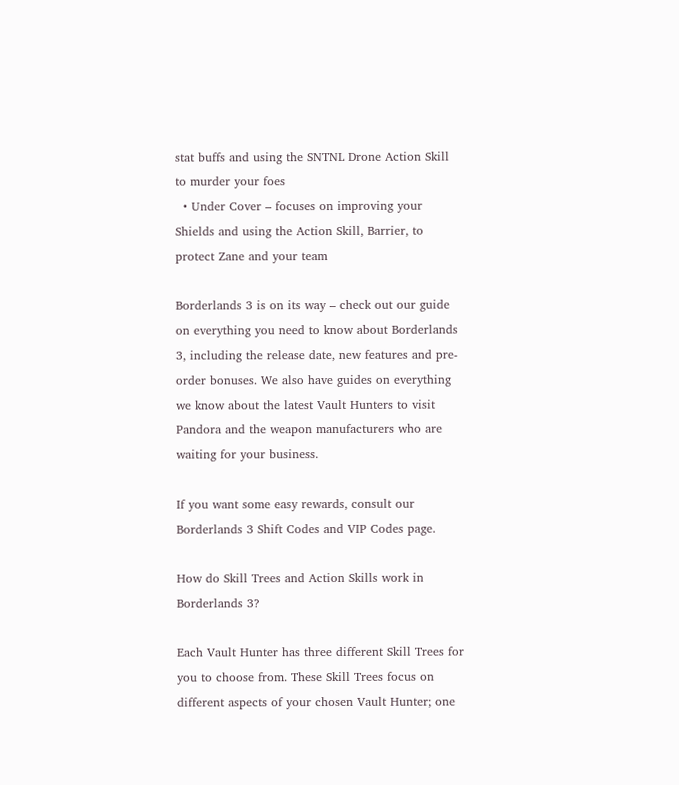stat buffs and using the SNTNL Drone Action Skill to murder your foes
  • Under Cover – focuses on improving your Shields and using the Action Skill, Barrier, to protect Zane and your team

Borderlands 3 is on its way – check out our guide on everything you need to know about Borderlands 3, including the release date, new features and pre-order bonuses. We also have guides on everything we know about the latest Vault Hunters to visit Pandora and the weapon manufacturers who are waiting for your business.

If you want some easy rewards, consult our Borderlands 3 Shift Codes and VIP Codes page.

How do Skill Trees and Action Skills work in Borderlands 3?

Each Vault Hunter has three different Skill Trees for you to choose from. These Skill Trees focus on different aspects of your chosen Vault Hunter; one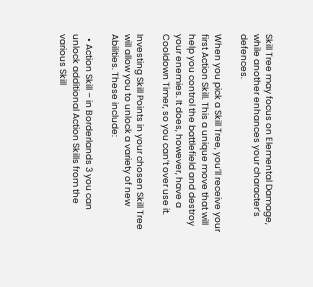Skill Tree may focus on Elemental Damage, while another enhances your character’s defences.

When you pick a Skill Tree, you’ll receive your first Action Skill. This a unique move that will help you control the battlefield and destroy your enemies. It does, however, have a Cooldown Timer, so you can’t over use it.

Investing Skill Points in your chosen Skill Tree will allow you to unlock a variety of new Abilities. These include:

  • Action Skill – in Borderlands 3 you can unlock additional Action Skills from the various Skill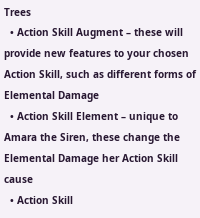Trees
  • Action Skill Augment – these will provide new features to your chosen Action Skill, such as different forms of Elemental Damage
  • Action Skill Element – unique to Amara the Siren, these change the Elemental Damage her Action Skill cause
  • Action Skill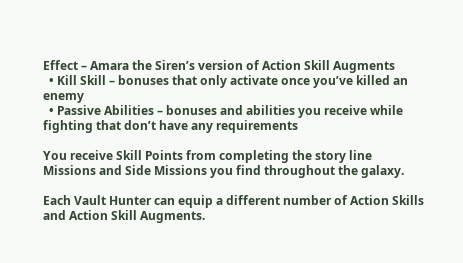Effect – Amara the Siren’s version of Action Skill Augments
  • Kill Skill – bonuses that only activate once you’ve killed an enemy
  • Passive Abilities – bonuses and abilities you receive while fighting that don’t have any requirements

You receive Skill Points from completing the story line Missions and Side Missions you find throughout the galaxy.

Each Vault Hunter can equip a different number of Action Skills and Action Skill Augments.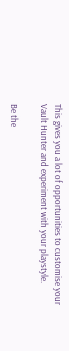This gives you a lot of opportunities to customise your Vault Hunter and experiment with your playstyle.

Be the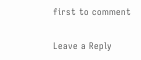first to comment

Leave a Reply